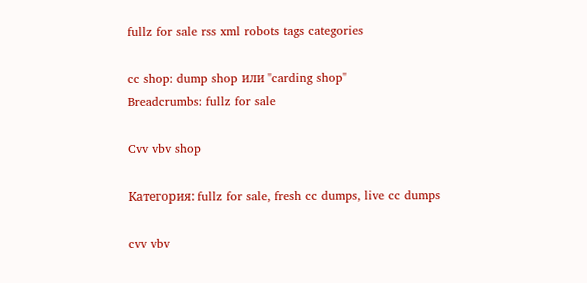fullz for sale rss xml robots tags categories

cc shop: dump shop или "carding shop"
Breadcrumbs: fullz for sale

Cvv vbv shop

Категория: fullz for sale, fresh cc dumps, live cc dumps

cvv vbv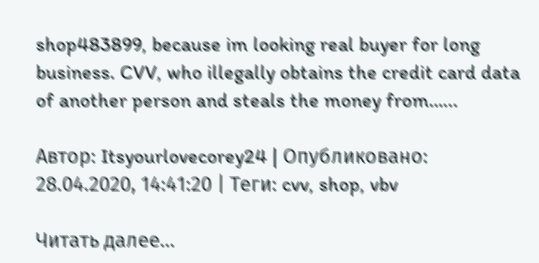shop483899, because im looking real buyer for long business. CVV, who illegally obtains the credit card data of another person and steals the money from…...

Автор: Itsyourlovecorey24 | Опубликовано: 28.04.2020, 14:41:20 | Теги: cvv, shop, vbv

Читать далее...